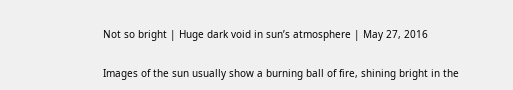Not so bright | Huge dark void in sun’s atmosphere | May 27, 2016


Images of the sun usually show a burning ball of fire, shining bright in the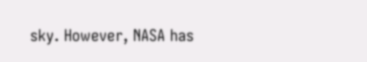sky. However, NASA has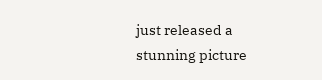just released a stunning picture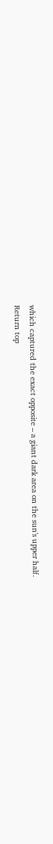which captured the exact opposite – a giant dark area on the sun's upper half.
Return top